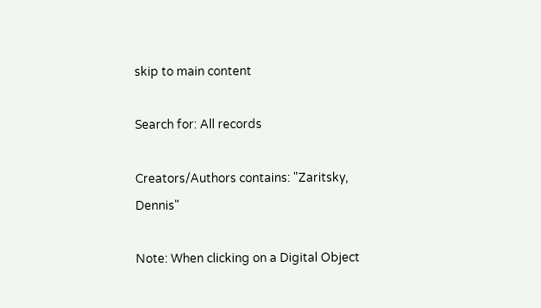skip to main content

Search for: All records

Creators/Authors contains: "Zaritsky, Dennis"

Note: When clicking on a Digital Object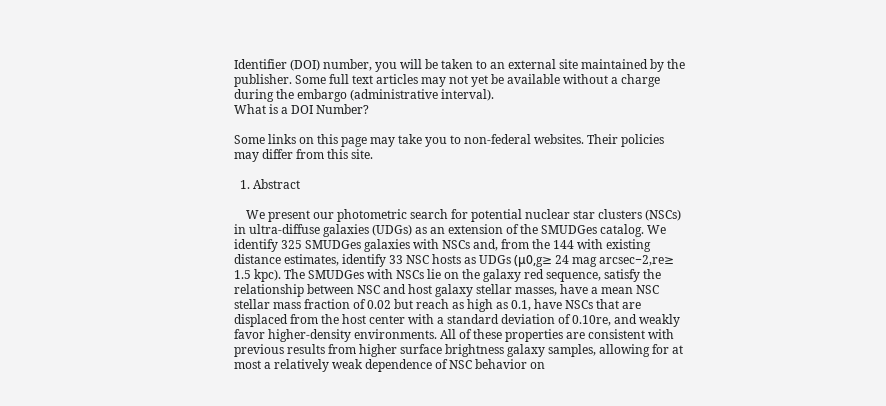Identifier (DOI) number, you will be taken to an external site maintained by the publisher. Some full text articles may not yet be available without a charge during the embargo (administrative interval).
What is a DOI Number?

Some links on this page may take you to non-federal websites. Their policies may differ from this site.

  1. Abstract

    We present our photometric search for potential nuclear star clusters (NSCs) in ultra-diffuse galaxies (UDGs) as an extension of the SMUDGes catalog. We identify 325 SMUDGes galaxies with NSCs and, from the 144 with existing distance estimates, identify 33 NSC hosts as UDGs (μ0,g≥ 24 mag arcsec−2,re≥ 1.5 kpc). The SMUDGes with NSCs lie on the galaxy red sequence, satisfy the relationship between NSC and host galaxy stellar masses, have a mean NSC stellar mass fraction of 0.02 but reach as high as 0.1, have NSCs that are displaced from the host center with a standard deviation of 0.10re, and weakly favor higher-density environments. All of these properties are consistent with previous results from higher surface brightness galaxy samples, allowing for at most a relatively weak dependence of NSC behavior on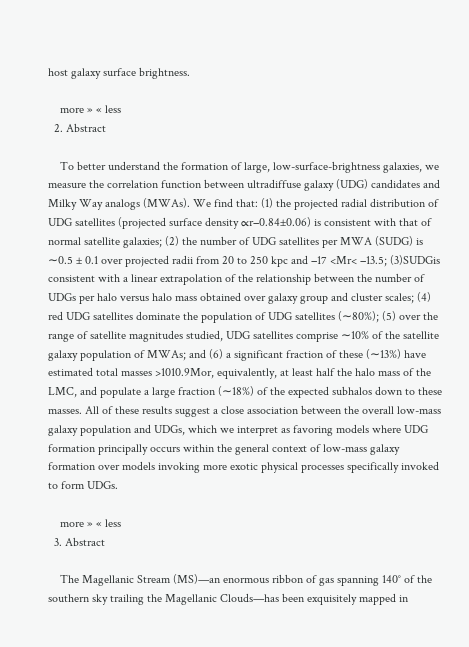host galaxy surface brightness.

    more » « less
  2. Abstract

    To better understand the formation of large, low-surface-brightness galaxies, we measure the correlation function between ultradiffuse galaxy (UDG) candidates and Milky Way analogs (MWAs). We find that: (1) the projected radial distribution of UDG satellites (projected surface density ∝r−0.84±0.06) is consistent with that of normal satellite galaxies; (2) the number of UDG satellites per MWA (SUDG) is ∼0.5 ± 0.1 over projected radii from 20 to 250 kpc and −17 <Mr< −13.5; (3)SUDGis consistent with a linear extrapolation of the relationship between the number of UDGs per halo versus halo mass obtained over galaxy group and cluster scales; (4) red UDG satellites dominate the population of UDG satellites (∼80%); (5) over the range of satellite magnitudes studied, UDG satellites comprise ∼10% of the satellite galaxy population of MWAs; and (6) a significant fraction of these (∼13%) have estimated total masses >1010.9Mor, equivalently, at least half the halo mass of the LMC, and populate a large fraction (∼18%) of the expected subhalos down to these masses. All of these results suggest a close association between the overall low-mass galaxy population and UDGs, which we interpret as favoring models where UDG formation principally occurs within the general context of low-mass galaxy formation over models invoking more exotic physical processes specifically invoked to form UDGs.

    more » « less
  3. Abstract

    The Magellanic Stream (MS)—an enormous ribbon of gas spanning 140° of the southern sky trailing the Magellanic Clouds—has been exquisitely mapped in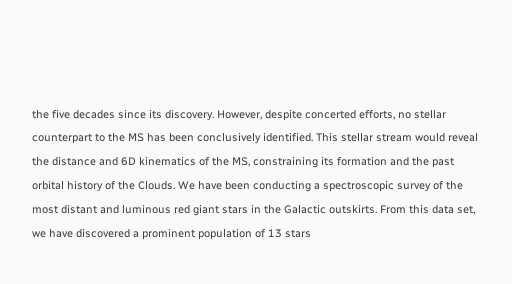the five decades since its discovery. However, despite concerted efforts, no stellar counterpart to the MS has been conclusively identified. This stellar stream would reveal the distance and 6D kinematics of the MS, constraining its formation and the past orbital history of the Clouds. We have been conducting a spectroscopic survey of the most distant and luminous red giant stars in the Galactic outskirts. From this data set, we have discovered a prominent population of 13 stars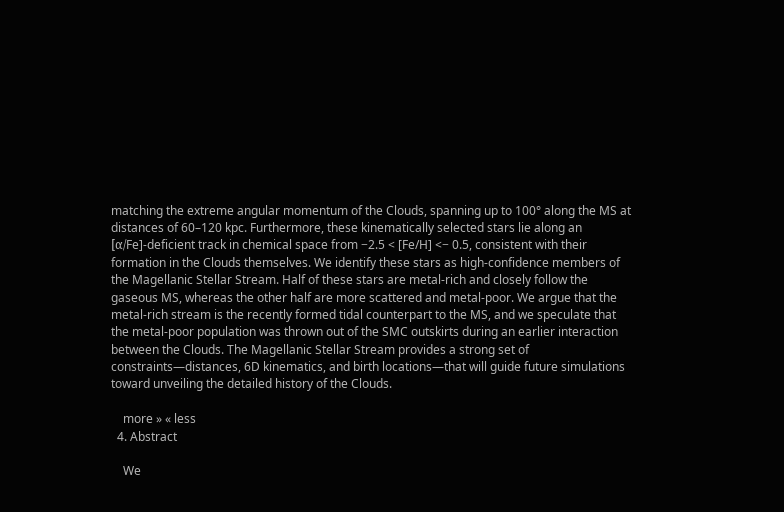matching the extreme angular momentum of the Clouds, spanning up to 100° along the MS at distances of 60–120 kpc. Furthermore, these kinematically selected stars lie along an [α/Fe]-deficient track in chemical space from −2.5 < [Fe/H] <− 0.5, consistent with their formation in the Clouds themselves. We identify these stars as high-confidence members of the Magellanic Stellar Stream. Half of these stars are metal-rich and closely follow the gaseous MS, whereas the other half are more scattered and metal-poor. We argue that the metal-rich stream is the recently formed tidal counterpart to the MS, and we speculate that the metal-poor population was thrown out of the SMC outskirts during an earlier interaction between the Clouds. The Magellanic Stellar Stream provides a strong set of constraints—distances, 6D kinematics, and birth locations—that will guide future simulations toward unveiling the detailed history of the Clouds.

    more » « less
  4. Abstract

    We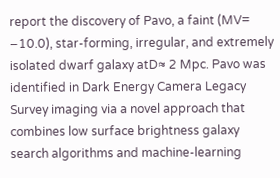report the discovery of Pavo, a faint (MV= −10.0), star-forming, irregular, and extremely isolated dwarf galaxy atD≈ 2 Mpc. Pavo was identified in Dark Energy Camera Legacy Survey imaging via a novel approach that combines low surface brightness galaxy search algorithms and machine-learning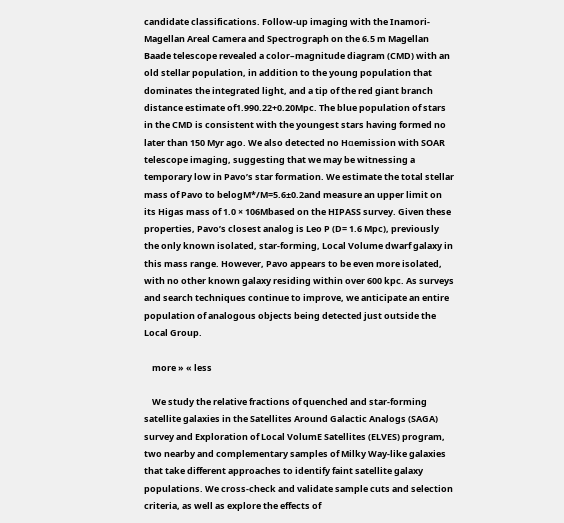candidate classifications. Follow-up imaging with the Inamori-Magellan Areal Camera and Spectrograph on the 6.5 m Magellan Baade telescope revealed a color–magnitude diagram (CMD) with an old stellar population, in addition to the young population that dominates the integrated light, and a tip of the red giant branch distance estimate of1.990.22+0.20Mpc. The blue population of stars in the CMD is consistent with the youngest stars having formed no later than 150 Myr ago. We also detected no Hαemission with SOAR telescope imaging, suggesting that we may be witnessing a temporary low in Pavo’s star formation. We estimate the total stellar mass of Pavo to belogM*/M=5.6±0.2and measure an upper limit on its Higas mass of 1.0 × 106Mbased on the HIPASS survey. Given these properties, Pavo’s closest analog is Leo P (D= 1.6 Mpc), previously the only known isolated, star-forming, Local Volume dwarf galaxy in this mass range. However, Pavo appears to be even more isolated, with no other known galaxy residing within over 600 kpc. As surveys and search techniques continue to improve, we anticipate an entire population of analogous objects being detected just outside the Local Group.

    more » « less

    We study the relative fractions of quenched and star-forming satellite galaxies in the Satellites Around Galactic Analogs (SAGA) survey and Exploration of Local VolumE Satellites (ELVES) program, two nearby and complementary samples of Milky Way-like galaxies that take different approaches to identify faint satellite galaxy populations. We cross-check and validate sample cuts and selection criteria, as well as explore the effects of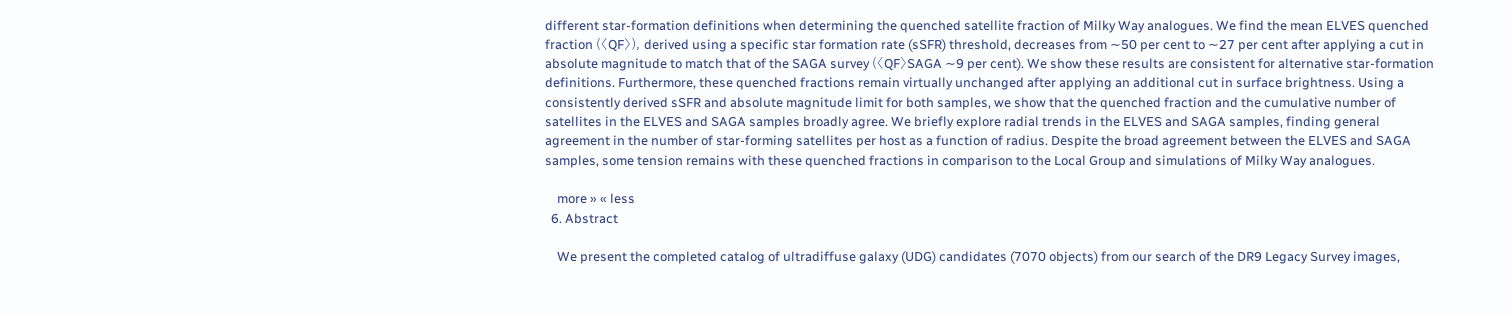different star-formation definitions when determining the quenched satellite fraction of Milky Way analogues. We find the mean ELVES quenched fraction (〈QF〉), derived using a specific star formation rate (sSFR) threshold, decreases from ∼50 per cent to ∼27 per cent after applying a cut in absolute magnitude to match that of the SAGA survey (〈QF〉SAGA ∼9 per cent). We show these results are consistent for alternative star-formation definitions. Furthermore, these quenched fractions remain virtually unchanged after applying an additional cut in surface brightness. Using a consistently derived sSFR and absolute magnitude limit for both samples, we show that the quenched fraction and the cumulative number of satellites in the ELVES and SAGA samples broadly agree. We briefly explore radial trends in the ELVES and SAGA samples, finding general agreement in the number of star-forming satellites per host as a function of radius. Despite the broad agreement between the ELVES and SAGA samples, some tension remains with these quenched fractions in comparison to the Local Group and simulations of Milky Way analogues.

    more » « less
  6. Abstract

    We present the completed catalog of ultradiffuse galaxy (UDG) candidates (7070 objects) from our search of the DR9 Legacy Survey images,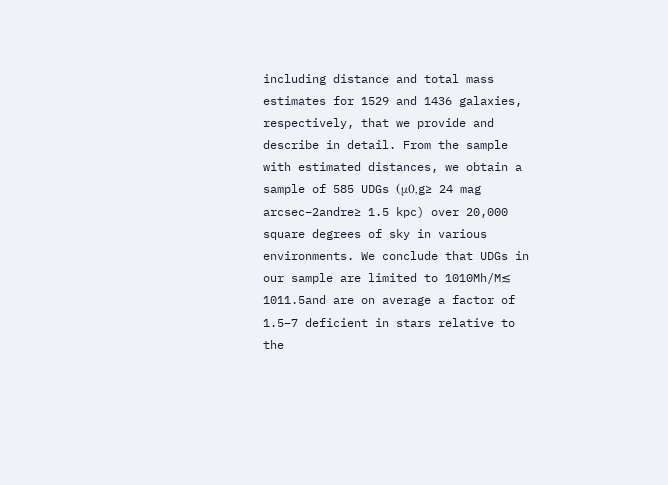including distance and total mass estimates for 1529 and 1436 galaxies, respectively, that we provide and describe in detail. From the sample with estimated distances, we obtain a sample of 585 UDGs (μ0,g≥ 24 mag arcsec−2andre≥ 1.5 kpc) over 20,000 square degrees of sky in various environments. We conclude that UDGs in our sample are limited to 1010Mh/M≲ 1011.5and are on average a factor of 1.5–7 deficient in stars relative to the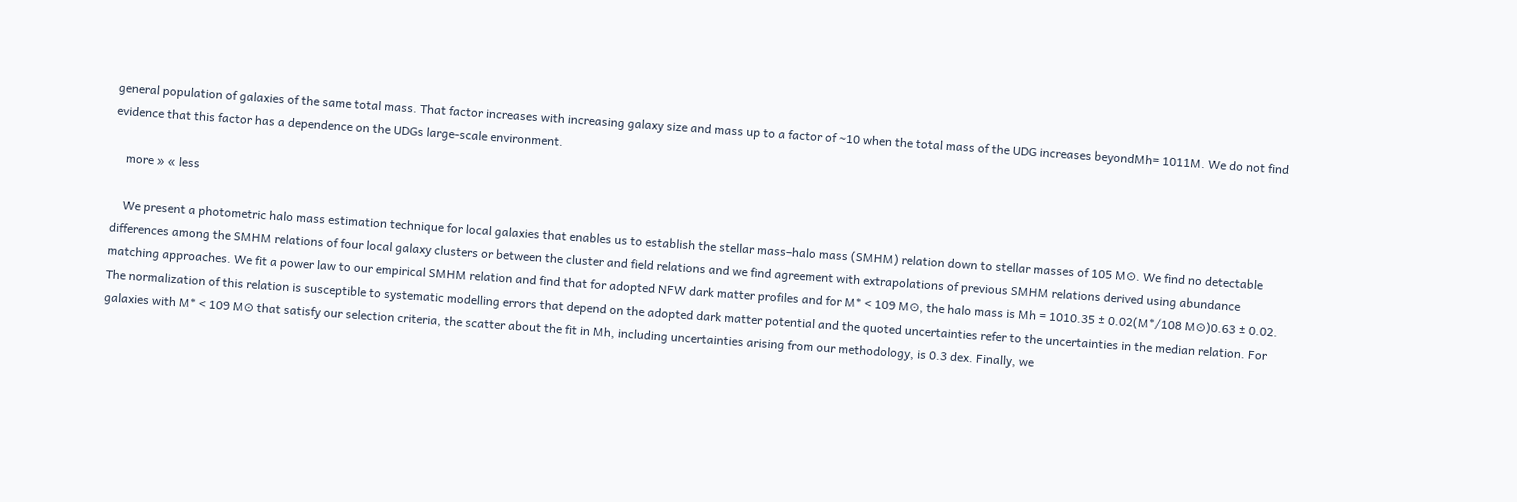general population of galaxies of the same total mass. That factor increases with increasing galaxy size and mass up to a factor of ∼10 when the total mass of the UDG increases beyondMh= 1011M. We do not find evidence that this factor has a dependence on the UDGs large-scale environment.

    more » « less

    We present a photometric halo mass estimation technique for local galaxies that enables us to establish the stellar mass–halo mass (SMHM) relation down to stellar masses of 105 M⊙. We find no detectable differences among the SMHM relations of four local galaxy clusters or between the cluster and field relations and we find agreement with extrapolations of previous SMHM relations derived using abundance matching approaches. We fit a power law to our empirical SMHM relation and find that for adopted NFW dark matter profiles and for M* < 109 M⊙, the halo mass is Mh = 1010.35 ± 0.02(M*/108 M⊙)0.63 ± 0.02. The normalization of this relation is susceptible to systematic modelling errors that depend on the adopted dark matter potential and the quoted uncertainties refer to the uncertainties in the median relation. For galaxies with M* < 109 M⊙ that satisfy our selection criteria, the scatter about the fit in Mh, including uncertainties arising from our methodology, is 0.3 dex. Finally, we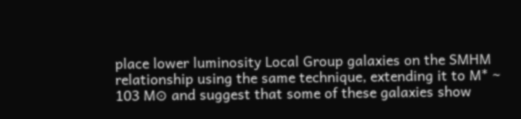place lower luminosity Local Group galaxies on the SMHM relationship using the same technique, extending it to M* ∼ 103 M⊙ and suggest that some of these galaxies show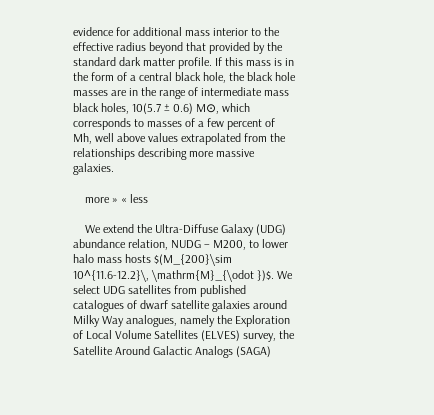evidence for additional mass interior to the effective radius beyond that provided by the standard dark matter profile. If this mass is in the form of a central black hole, the black hole masses are in the range of intermediate mass black holes, 10(5.7 ± 0.6) M⊙, which corresponds to masses of a few percent of Mh, well above values extrapolated from the relationships describing more massive galaxies.

    more » « less

    We extend the Ultra-Diffuse Galaxy (UDG) abundance relation, NUDG − M200, to lower halo mass hosts $(M_{200}\sim 10^{11.6-12.2}\, \mathrm{M}_{\odot })$. We select UDG satellites from published catalogues of dwarf satellite galaxies around Milky Way analogues, namely the Exploration of Local Volume Satellites (ELVES) survey, the Satellite Around Galactic Analogs (SAGA)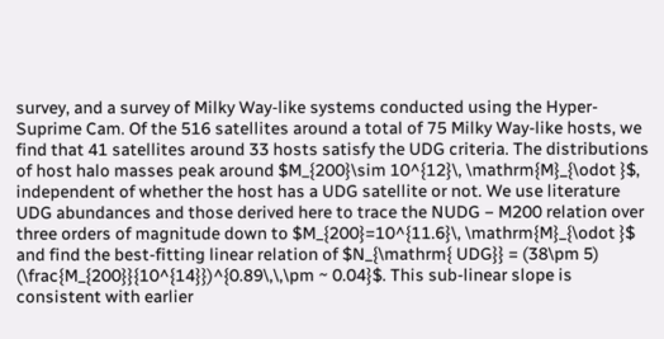survey, and a survey of Milky Way-like systems conducted using the Hyper-Suprime Cam. Of the 516 satellites around a total of 75 Milky Way-like hosts, we find that 41 satellites around 33 hosts satisfy the UDG criteria. The distributions of host halo masses peak around $M_{200}\sim 10^{12}\, \mathrm{M}_{\odot }$, independent of whether the host has a UDG satellite or not. We use literature UDG abundances and those derived here to trace the NUDG − M200 relation over three orders of magnitude down to $M_{200}=10^{11.6}\, \mathrm{M}_{\odot }$ and find the best-fitting linear relation of $N_{\mathrm{ UDG}} = (38\pm 5) (\frac{M_{200}}{10^{14}})^{0.89\,\,\pm ~ 0.04}$. This sub-linear slope is consistent with earlier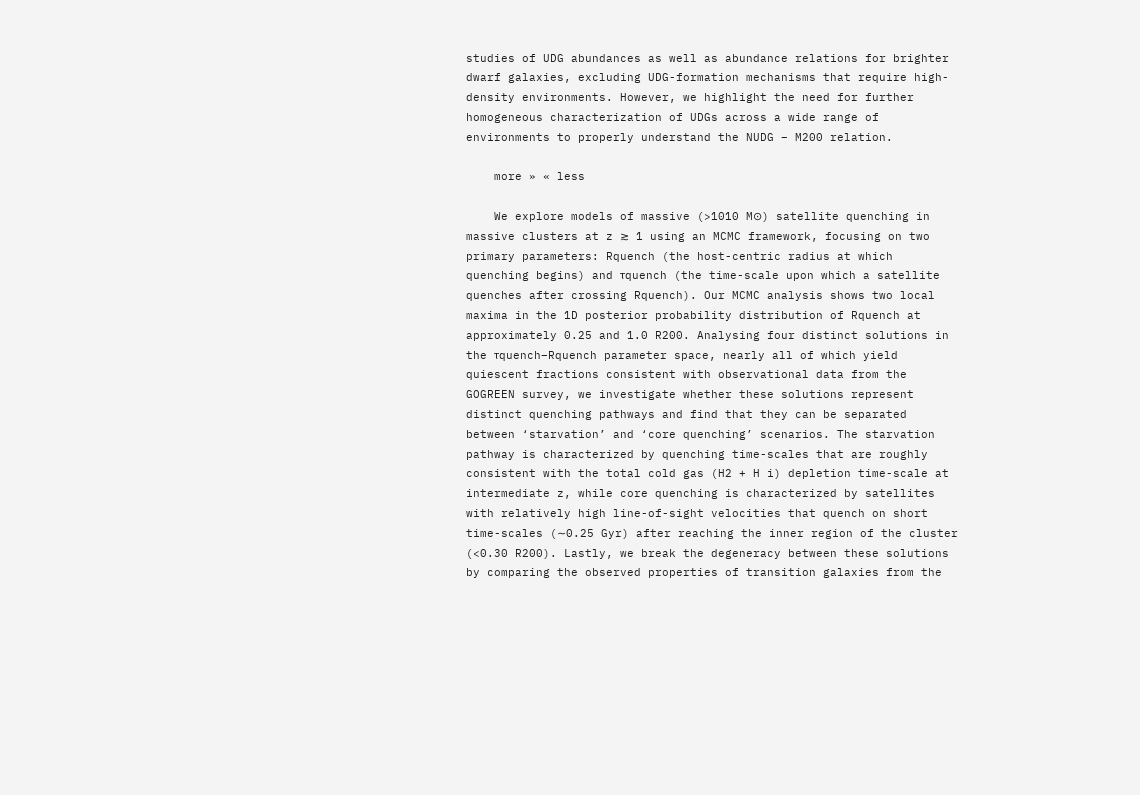studies of UDG abundances as well as abundance relations for brighter dwarf galaxies, excluding UDG-formation mechanisms that require high-density environments. However, we highlight the need for further homogeneous characterization of UDGs across a wide range of environments to properly understand the NUDG − M200 relation.

    more » « less

    We explore models of massive (>1010 M⊙) satellite quenching in massive clusters at z ≳ 1 using an MCMC framework, focusing on two primary parameters: Rquench (the host-centric radius at which quenching begins) and τquench (the time-scale upon which a satellite quenches after crossing Rquench). Our MCMC analysis shows two local maxima in the 1D posterior probability distribution of Rquench at approximately 0.25 and 1.0 R200. Analysing four distinct solutions in the τquench–Rquench parameter space, nearly all of which yield quiescent fractions consistent with observational data from the GOGREEN survey, we investigate whether these solutions represent distinct quenching pathways and find that they can be separated between ‘starvation’ and ‘core quenching’ scenarios. The starvation pathway is characterized by quenching time-scales that are roughly consistent with the total cold gas (H2 + H i) depletion time-scale at intermediate z, while core quenching is characterized by satellites with relatively high line-of-sight velocities that quench on short time-scales (∼0.25 Gyr) after reaching the inner region of the cluster (<0.30 R200). Lastly, we break the degeneracy between these solutions by comparing the observed properties of transition galaxies from the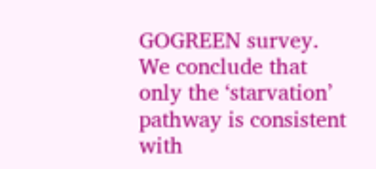GOGREEN survey. We conclude that only the ‘starvation’ pathway is consistent with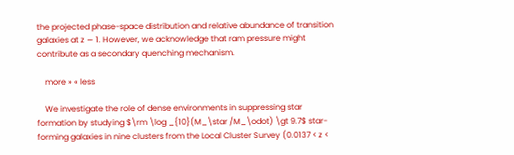the projected phase-space distribution and relative abundance of transition galaxies at z ∼ 1. However, we acknowledge that ram pressure might contribute as a secondary quenching mechanism.

    more » « less

    We investigate the role of dense environments in suppressing star formation by studying $\rm \log _{10}(M_\star /M_\odot) \gt 9.7$ star-forming galaxies in nine clusters from the Local Cluster Survey (0.0137 < z <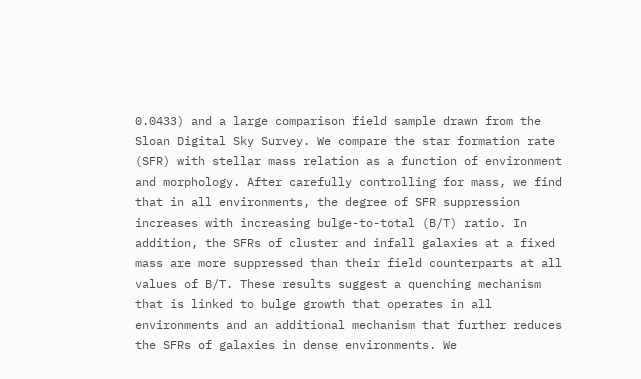0.0433) and a large comparison field sample drawn from the Sloan Digital Sky Survey. We compare the star formation rate (SFR) with stellar mass relation as a function of environment and morphology. After carefully controlling for mass, we find that in all environments, the degree of SFR suppression increases with increasing bulge-to-total (B/T) ratio. In addition, the SFRs of cluster and infall galaxies at a fixed mass are more suppressed than their field counterparts at all values of B/T. These results suggest a quenching mechanism that is linked to bulge growth that operates in all environments and an additional mechanism that further reduces the SFRs of galaxies in dense environments. We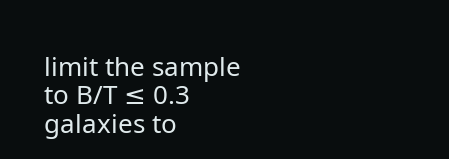limit the sample to B/T ≤ 0.3 galaxies to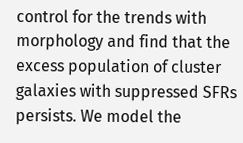control for the trends with morphology and find that the excess population of cluster galaxies with suppressed SFRs persists. We model the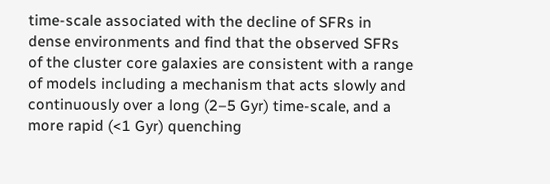time-scale associated with the decline of SFRs in dense environments and find that the observed SFRs of the cluster core galaxies are consistent with a range of models including a mechanism that acts slowly and continuously over a long (2–5 Gyr) time-scale, and a more rapid (<1 Gyr) quenching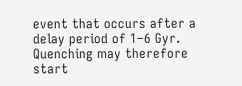event that occurs after a delay period of 1–6 Gyr. Quenching may therefore start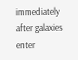immediately after galaxies enter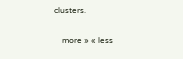clusters.

    more » « less